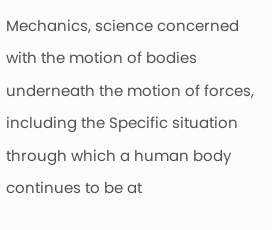Mechanics, science concerned with the motion of bodies underneath the motion of forces, including the Specific situation through which a human body continues to be at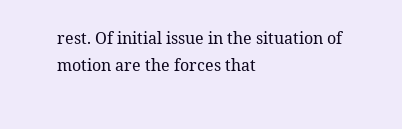rest. Of initial issue in the situation of motion are the forces that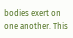bodies exert on one another. This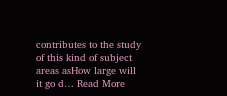contributes to the study of this kind of subject areas asHow large will it go d… Read More